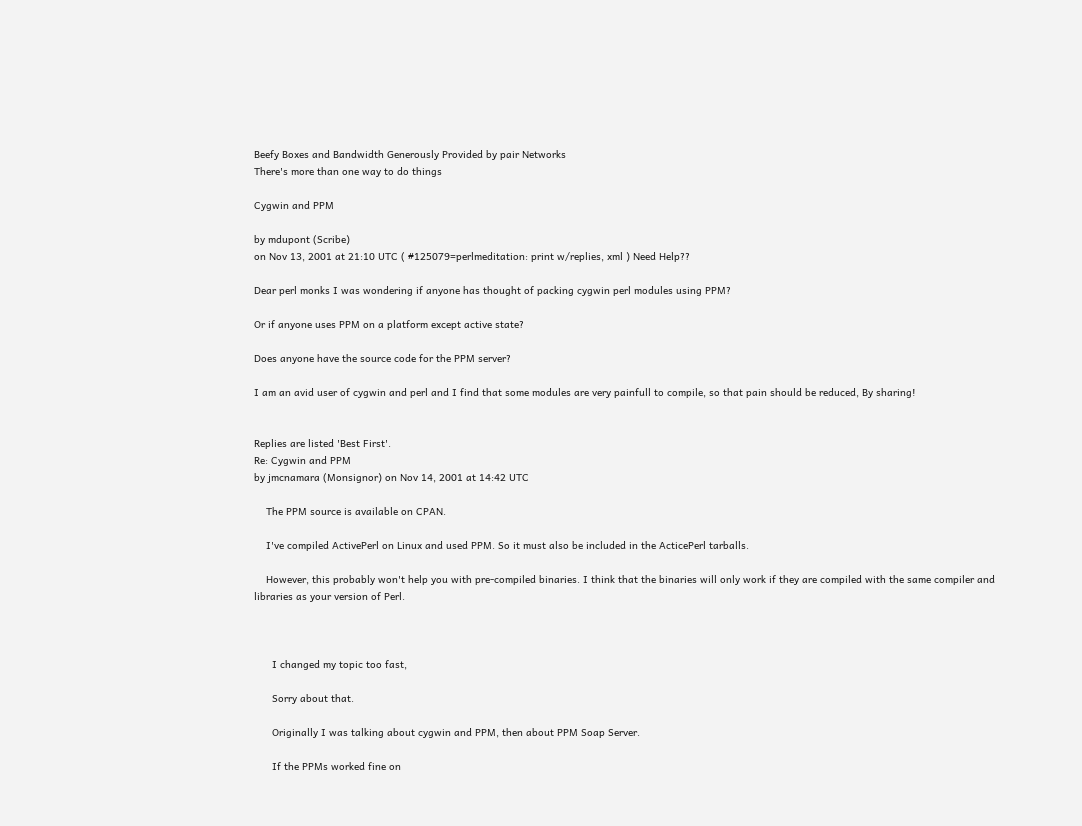Beefy Boxes and Bandwidth Generously Provided by pair Networks
There's more than one way to do things

Cygwin and PPM

by mdupont (Scribe)
on Nov 13, 2001 at 21:10 UTC ( #125079=perlmeditation: print w/replies, xml ) Need Help??

Dear perl monks I was wondering if anyone has thought of packing cygwin perl modules using PPM?

Or if anyone uses PPM on a platform except active state?

Does anyone have the source code for the PPM server?

I am an avid user of cygwin and perl and I find that some modules are very painfull to compile, so that pain should be reduced, By sharing!


Replies are listed 'Best First'.
Re: Cygwin and PPM
by jmcnamara (Monsignor) on Nov 14, 2001 at 14:42 UTC

    The PPM source is available on CPAN.

    I've compiled ActivePerl on Linux and used PPM. So it must also be included in the ActicePerl tarballs.

    However, this probably won't help you with pre-compiled binaries. I think that the binaries will only work if they are compiled with the same compiler and libraries as your version of Perl.



      I changed my topic too fast,

      Sorry about that.

      Originally I was talking about cygwin and PPM, then about PPM Soap Server.

      If the PPMs worked fine on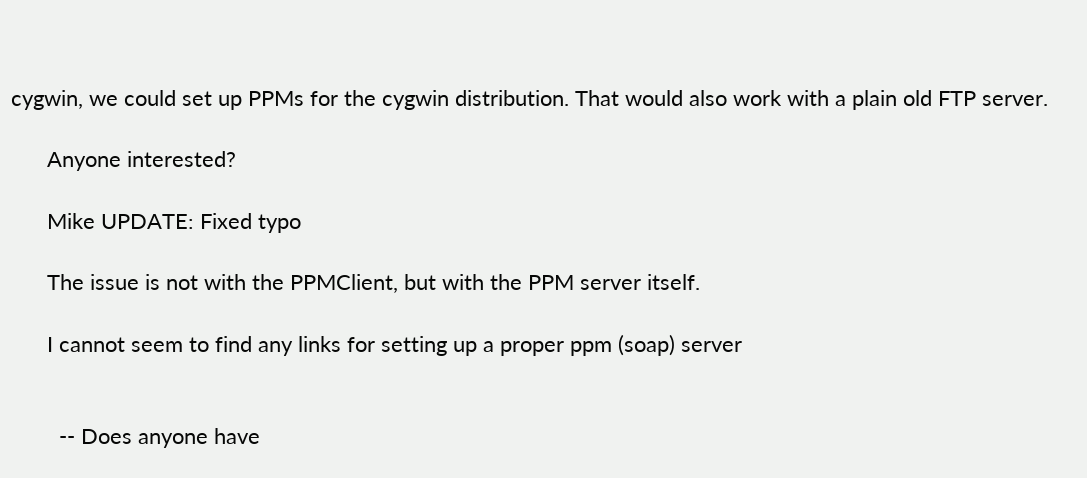cygwin, we could set up PPMs for the cygwin distribution. That would also work with a plain old FTP server.

      Anyone interested?

      Mike UPDATE: Fixed typo

      The issue is not with the PPMClient, but with the PPM server itself.

      I cannot seem to find any links for setting up a proper ppm (soap) server


        -- Does anyone have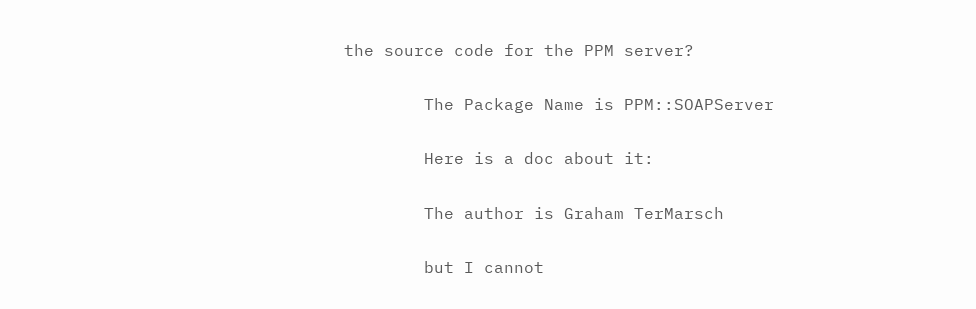the source code for the PPM server?

        The Package Name is PPM::SOAPServer

        Here is a doc about it:

        The author is Graham TerMarsch

        but I cannot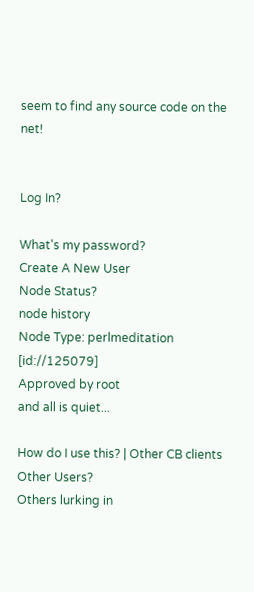seem to find any source code on the net!


Log In?

What's my password?
Create A New User
Node Status?
node history
Node Type: perlmeditation [id://125079]
Approved by root
and all is quiet...

How do I use this? | Other CB clients
Other Users?
Others lurking in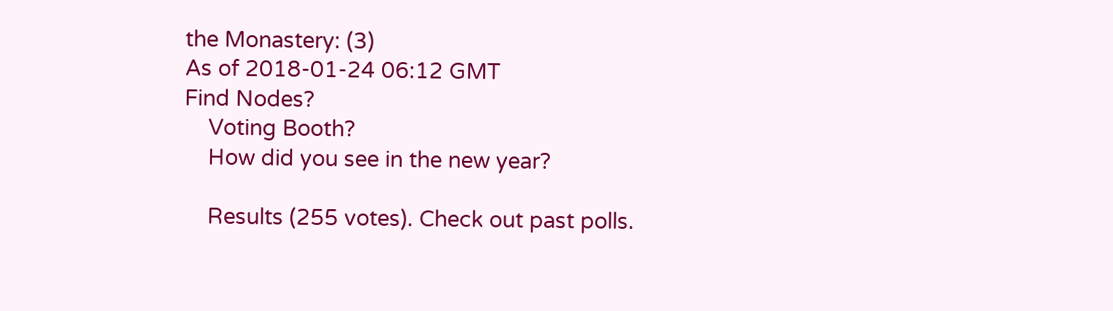the Monastery: (3)
As of 2018-01-24 06:12 GMT
Find Nodes?
    Voting Booth?
    How did you see in the new year?

    Results (255 votes). Check out past polls.